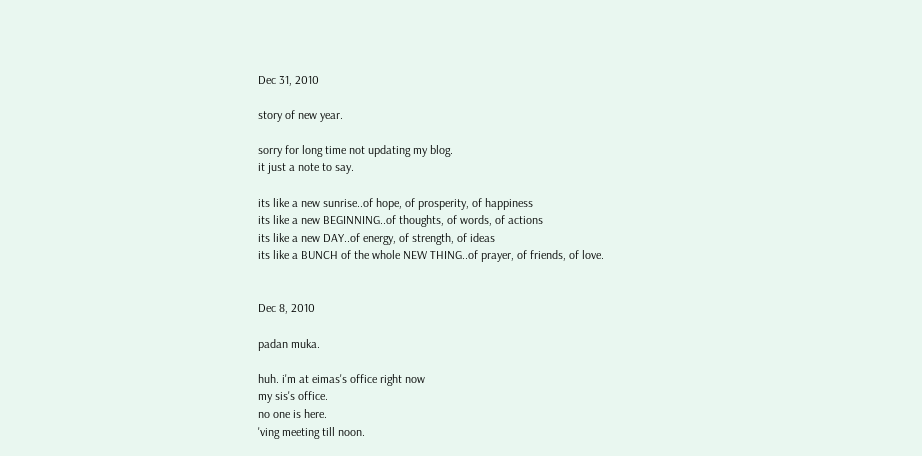Dec 31, 2010

story of new year.

sorry for long time not updating my blog.
it just a note to say.

its like a new sunrise..of hope, of prosperity, of happiness
its like a new BEGINNING..of thoughts, of words, of actions
its like a new DAY..of energy, of strength, of ideas
its like a BUNCH of the whole NEW THING..of prayer, of friends, of love.


Dec 8, 2010

padan muka.

huh. i'm at eimas's office right now
my sis's office.
no one is here.
'ving meeting till noon.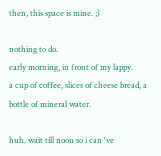then, this space is mine. ;)

nothing to do.
early morning, in front of my lappy.
a cup of coffee, slices of cheese bread, a bottle of mineral water.

huh. wait till noon so i can 've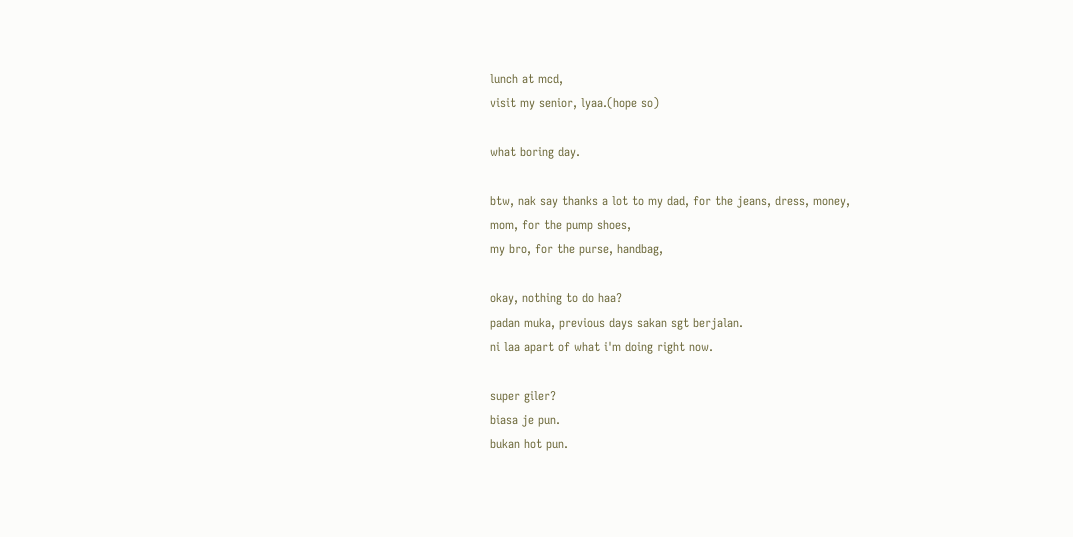lunch at mcd,
visit my senior, lyaa.(hope so)

what boring day.

btw, nak say thanks a lot to my dad, for the jeans, dress, money,
mom, for the pump shoes,
my bro, for the purse, handbag,

okay, nothing to do haa?
padan muka, previous days sakan sgt berjalan.
ni laa apart of what i'm doing right now.

super giler?
biasa je pun.
bukan hot pun.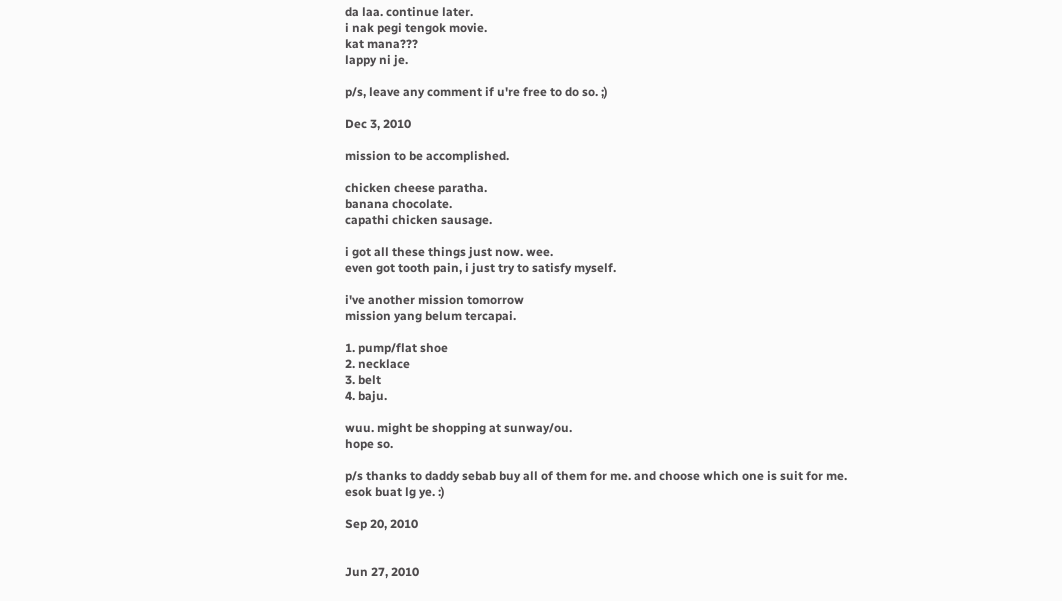da laa. continue later.
i nak pegi tengok movie.
kat mana???
lappy ni je.

p/s, leave any comment if u're free to do so. ;)

Dec 3, 2010

mission to be accomplished.

chicken cheese paratha.
banana chocolate.
capathi chicken sausage.

i got all these things just now. wee.
even got tooth pain, i just try to satisfy myself.

i've another mission tomorrow
mission yang belum tercapai.

1. pump/flat shoe
2. necklace
3. belt
4. baju.

wuu. might be shopping at sunway/ou.
hope so.

p/s thanks to daddy sebab buy all of them for me. and choose which one is suit for me.
esok buat lg ye. :)

Sep 20, 2010


Jun 27, 2010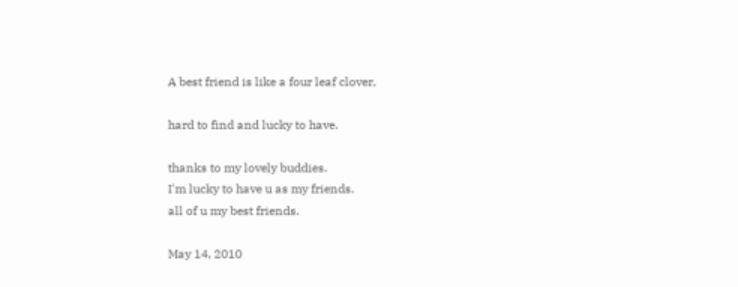A best friend is like a four leaf clover,

hard to find and lucky to have.

thanks to my lovely buddies.
I'm lucky to have u as my friends.
all of u my best friends.

May 14, 2010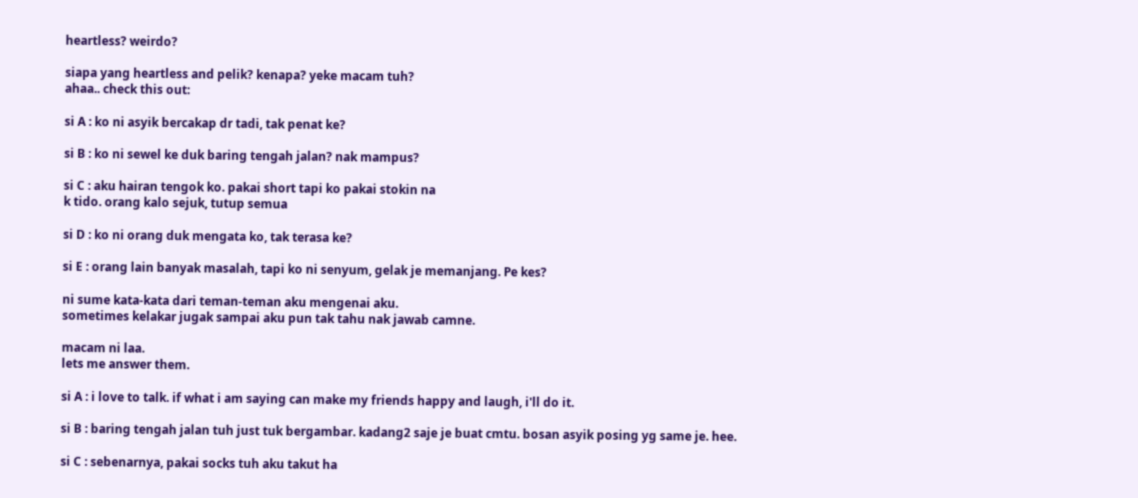heartless? weirdo?

siapa yang heartless and pelik? kenapa? yeke macam tuh?
ahaa.. check this out:

si A : ko ni asyik bercakap dr tadi, tak penat ke?

si B : ko ni sewel ke duk baring tengah jalan? nak mampus?

si C : aku hairan tengok ko. pakai short tapi ko pakai stokin na
k tido. orang kalo sejuk, tutup semua

si D : ko ni orang duk mengata ko, tak terasa ke?

si E : orang lain banyak masalah, tapi ko ni senyum, gelak je memanjang. Pe kes?

ni sume kata-kata dari teman-teman aku mengenai aku.
sometimes kelakar jugak sampai aku pun tak tahu nak jawab camne.

macam ni laa.
lets me answer them.

si A : i love to talk. if what i am saying can make my friends happy and laugh, i'll do it.

si B : baring tengah jalan tuh just tuk bergambar. kadang2 saje je buat cmtu. bosan asyik posing yg same je. hee.

si C : sebenarnya, pakai socks tuh aku takut ha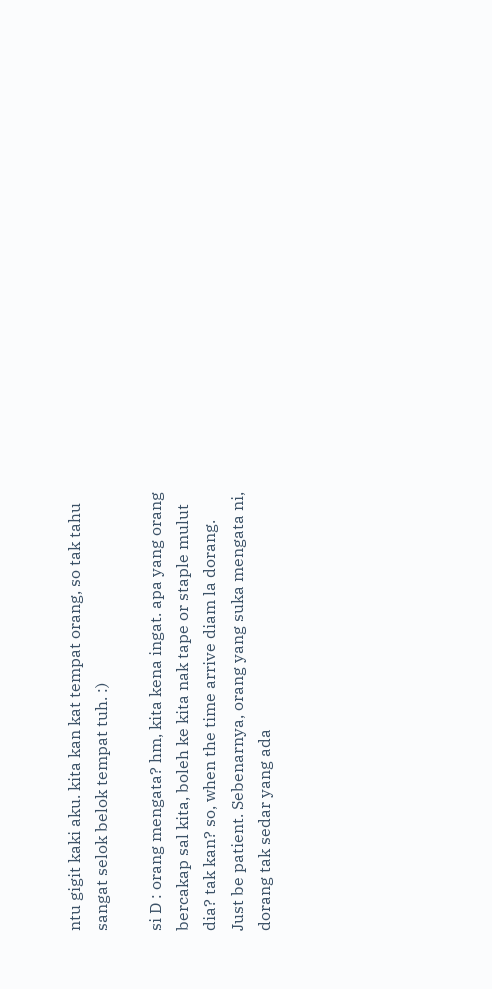ntu gigit kaki aku. kita kan kat tempat orang, so tak tahu sangat selok belok tempat tuh. :)

si D : orang mengata? hm, kita kena ingat. apa yang orang bercakap sal kita, boleh ke kita nak tape or staple mulut dia? tak kan? so, when the time arrive diam la dorang. Just be patient. Sebenarnya, orang yang suka mengata ni, dorang tak sedar yang ada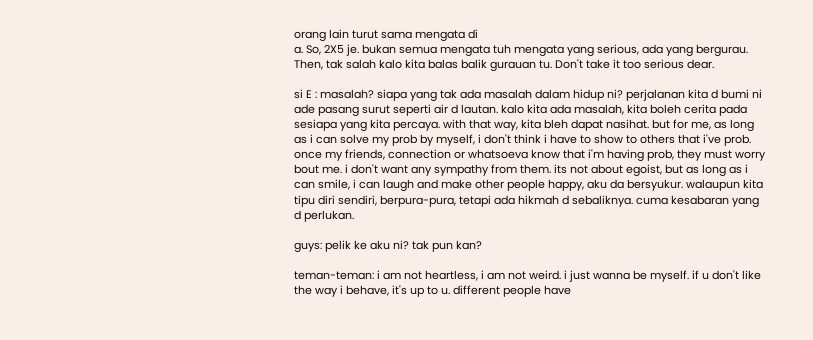orang lain turut sama mengata di
a. So, 2X5 je. bukan semua mengata tuh mengata yang serious, ada yang bergurau. Then, tak salah kalo kita balas balik gurauan tu. Don't take it too serious dear.

si E : masalah? siapa yang tak ada masalah dalam hidup ni? perjalanan kita d bumi ni ade pasang surut seperti air d lautan. kalo kita ada masalah, kita boleh cerita pada sesiapa yang kita percaya. with that way, kita bleh dapat nasihat. but for me, as long as i can solve my prob by myself, i don't think i have to show to others that i've prob. once my friends, connection or whatsoeva know that i'm having prob, they must worry bout me. i don't want any sympathy from them. its not about egoist, but as long as i can smile, i can laugh and make other people happy, aku da bersyukur. walaupun kita tipu diri sendiri, berpura-pura, tetapi ada hikmah d sebaliknya. cuma kesabaran yang d perlukan.

guys: pelik ke aku ni? tak pun kan?

teman-teman: i am not heartless, i am not weird. i just wanna be myself. if u don't like the way i behave, it's up to u. different people have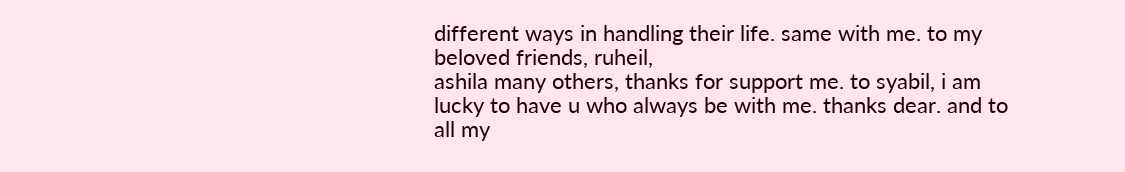different ways in handling their life. same with me. to my beloved friends, ruheil,
ashila many others, thanks for support me. to syabil, i am lucky to have u who always be with me. thanks dear. and to all my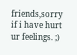friends,sorry if i have hurt ur feelings. ;)